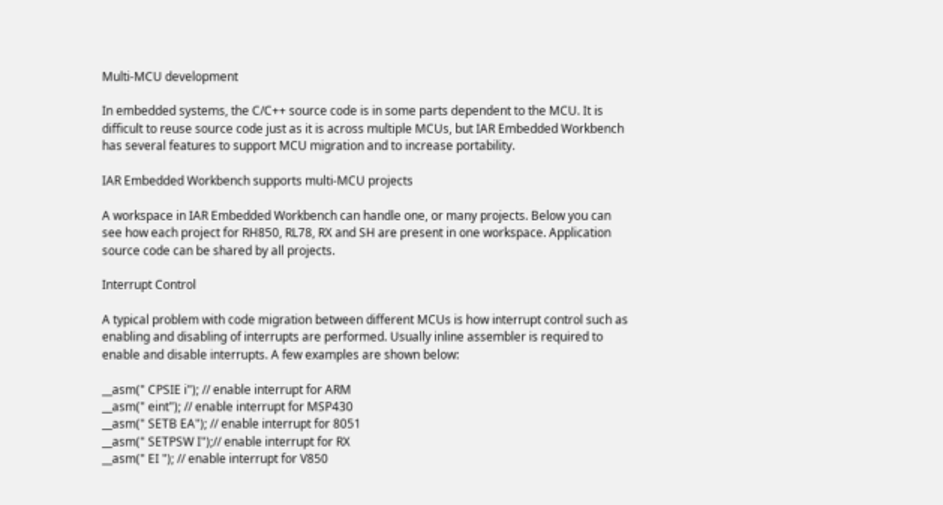Multi-MCU development

In embedded systems, the C/C++ source code is in some parts dependent to the MCU. It is difficult to reuse source code just as it is across multiple MCUs, but IAR Embedded Workbench has several features to support MCU migration and to increase portability.

IAR Embedded Workbench supports multi-MCU projects

A workspace in IAR Embedded Workbench can handle one, or many projects. Below you can see how each project for RH850, RL78, RX and SH are present in one workspace. Application source code can be shared by all projects.

Interrupt Control

A typical problem with code migration between different MCUs is how interrupt control such as enabling and disabling of interrupts are performed. Usually inline assembler is required to enable and disable interrupts. A few examples are shown below:

__asm(" CPSIE i"); // enable interrupt for ARM
__asm(" eint"); // enable interrupt for MSP430
__asm(" SETB EA"); // enable interrupt for 8051
__asm(" SETPSW I");// enable interrupt for RX
__asm(" EI "); // enable interrupt for V850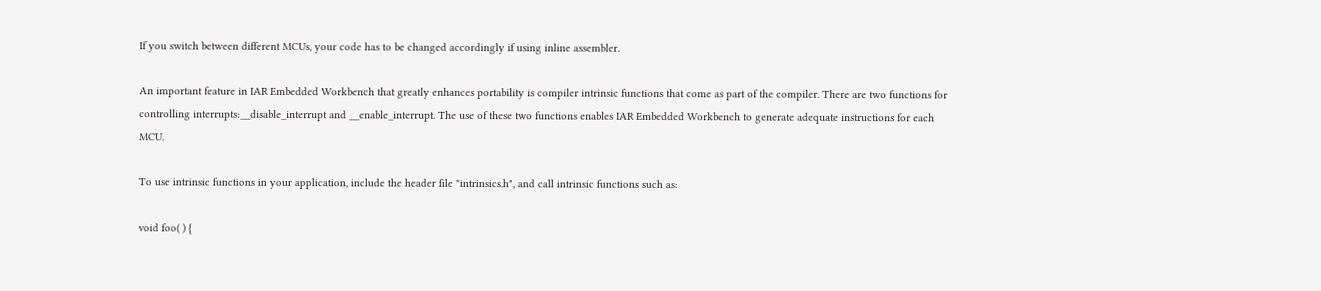If you switch between different MCUs, your code has to be changed accordingly if using inline assembler.

An important feature in IAR Embedded Workbench that greatly enhances portability is compiler intrinsic functions that come as part of the compiler. There are two functions for controlling interrupts:__disable_interrupt and __enable_interrupt. The use of these two functions enables IAR Embedded Workbench to generate adequate instructions for each MCU.

To use intrinsic functions in your application, include the header file "intrinsics.h", and call intrinsic functions such as:

void foo( ) {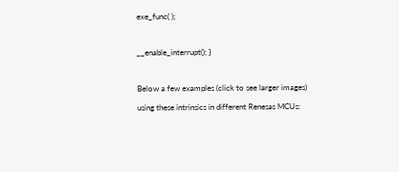exe_func( );

__enable_interrupt(); }

Below a few examples (click to see larger images) using these intrinsics in different Renesas MCUs: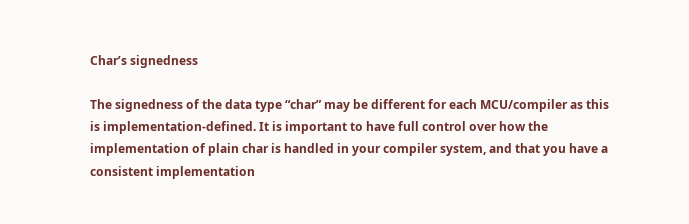Char’s signedness

The signedness of the data type “char” may be different for each MCU/compiler as this is implementation-defined. It is important to have full control over how the implementation of plain char is handled in your compiler system, and that you have a consistent implementation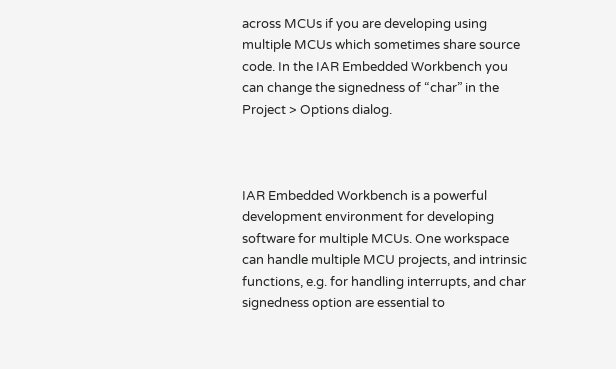across MCUs if you are developing using multiple MCUs which sometimes share source code. In the IAR Embedded Workbench you can change the signedness of “char” in the Project > Options dialog.



IAR Embedded Workbench is a powerful development environment for developing software for multiple MCUs. One workspace can handle multiple MCU projects, and intrinsic functions, e.g. for handling interrupts, and char signedness option are essential to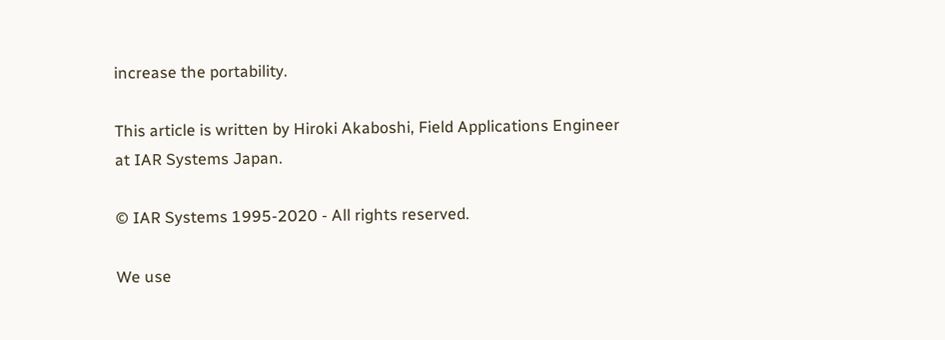increase the portability.

This article is written by Hiroki Akaboshi, Field Applications Engineer at IAR Systems Japan.

© IAR Systems 1995-2020 - All rights reserved.

We use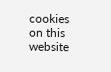cookies on this website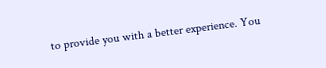to provide you with a better experience. You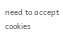need to accept cookies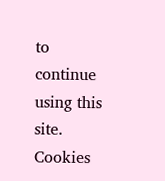to continue using this site. Cookies